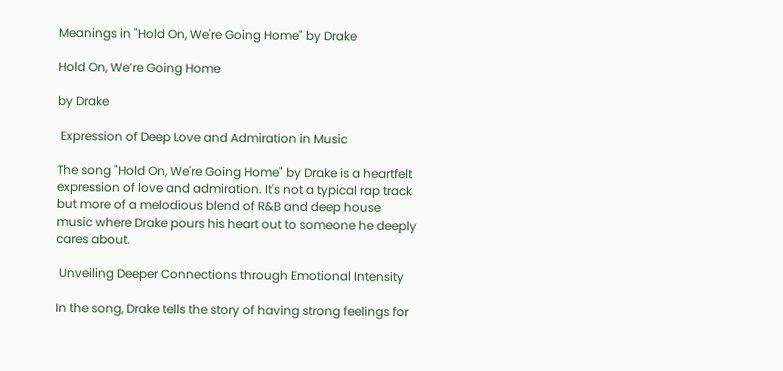Meanings in "Hold On, We're Going Home" by Drake

Hold On, We’re Going Home

by Drake

 Expression of Deep Love and Admiration in Music

The song "Hold On, We're Going Home" by Drake is a heartfelt expression of love and admiration. It's not a typical rap track but more of a melodious blend of R&B and deep house music where Drake pours his heart out to someone he deeply cares about.

 Unveiling Deeper Connections through Emotional Intensity

In the song, Drake tells the story of having strong feelings for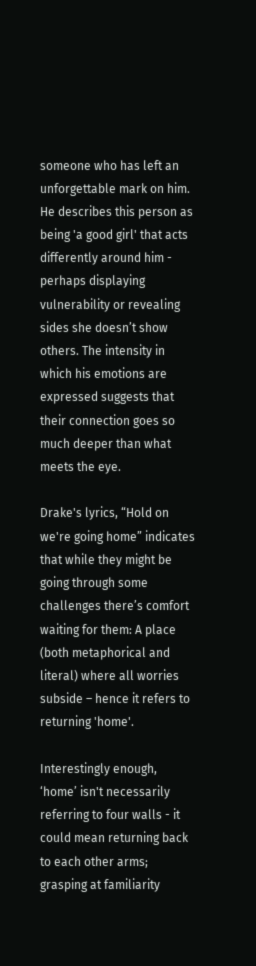someone who has left an unforgettable mark on him. He describes this person as being 'a good girl' that acts differently around him - perhaps displaying vulnerability or revealing sides she doesn’t show others. The intensity in which his emotions are expressed suggests that their connection goes so much deeper than what meets the eye.

Drake's lyrics, “Hold on we're going home” indicates that while they might be going through some challenges there’s comfort waiting for them: A place (both metaphorical and literal) where all worries subside – hence it refers to returning 'home'.

Interestingly enough, ‘home’ isn't necessarily referring to four walls - it could mean returning back to each other arms; grasping at familiarity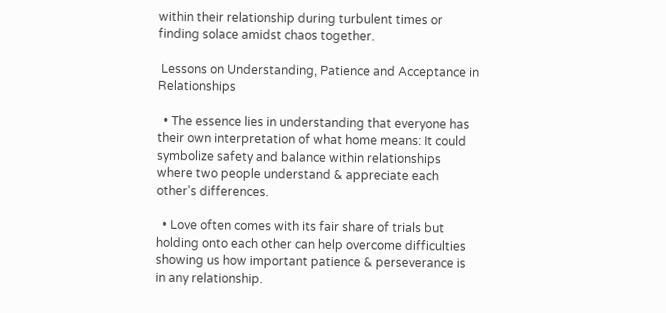within their relationship during turbulent times or finding solace amidst chaos together.

 Lessons on Understanding, Patience and Acceptance in Relationships

  • The essence lies in understanding that everyone has their own interpretation of what home means: It could symbolize safety and balance within relationships where two people understand & appreciate each other's differences.

  • Love often comes with its fair share of trials but holding onto each other can help overcome difficulties showing us how important patience & perseverance is in any relationship.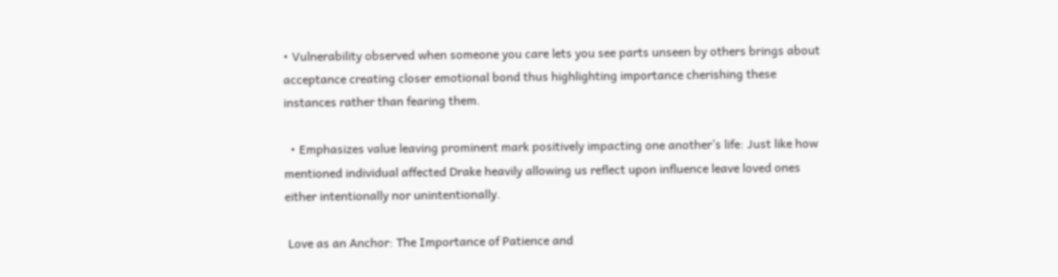• Vulnerability observed when someone you care lets you see parts unseen by others brings about acceptance creating closer emotional bond thus highlighting importance cherishing these instances rather than fearing them.

  • Emphasizes value leaving prominent mark positively impacting one another’s life: Just like how mentioned individual affected Drake heavily allowing us reflect upon influence leave loved ones either intentionally nor unintentionally.

 Love as an Anchor: The Importance of Patience and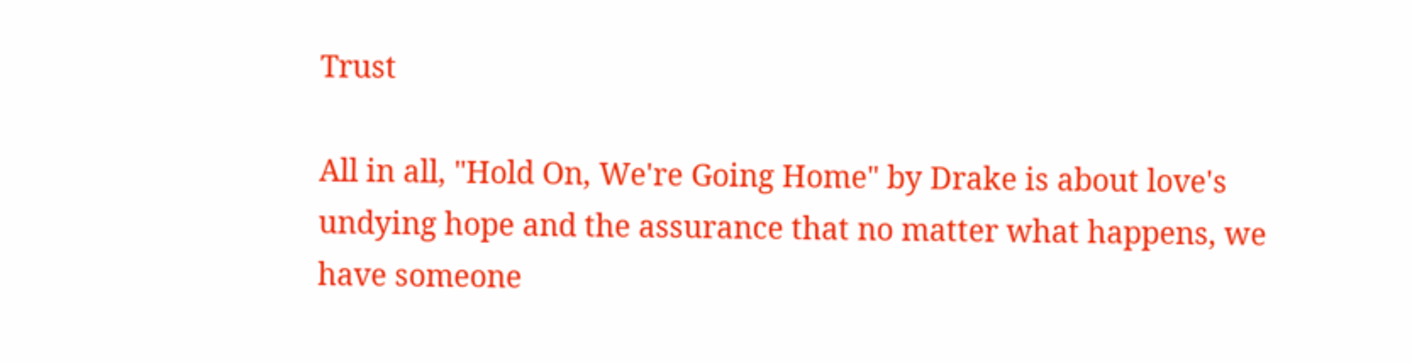Trust

All in all, "Hold On, We're Going Home" by Drake is about love's undying hope and the assurance that no matter what happens, we have someone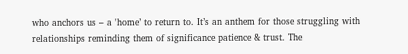who anchors us – a 'home’ to return to. It’s an anthem for those struggling with relationships reminding them of significance patience & trust. The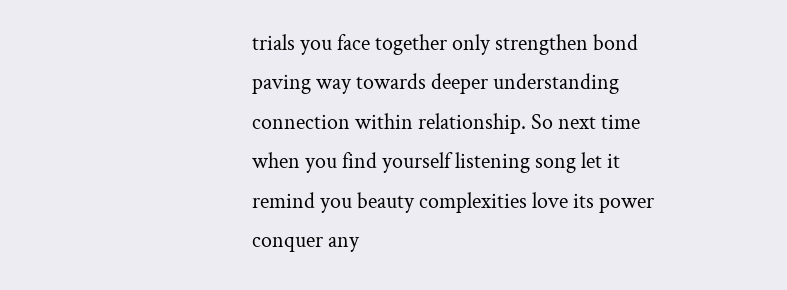trials you face together only strengthen bond paving way towards deeper understanding connection within relationship. So next time when you find yourself listening song let it remind you beauty complexities love its power conquer any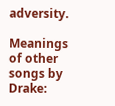adversity.

Meanings of other songs by Drake: